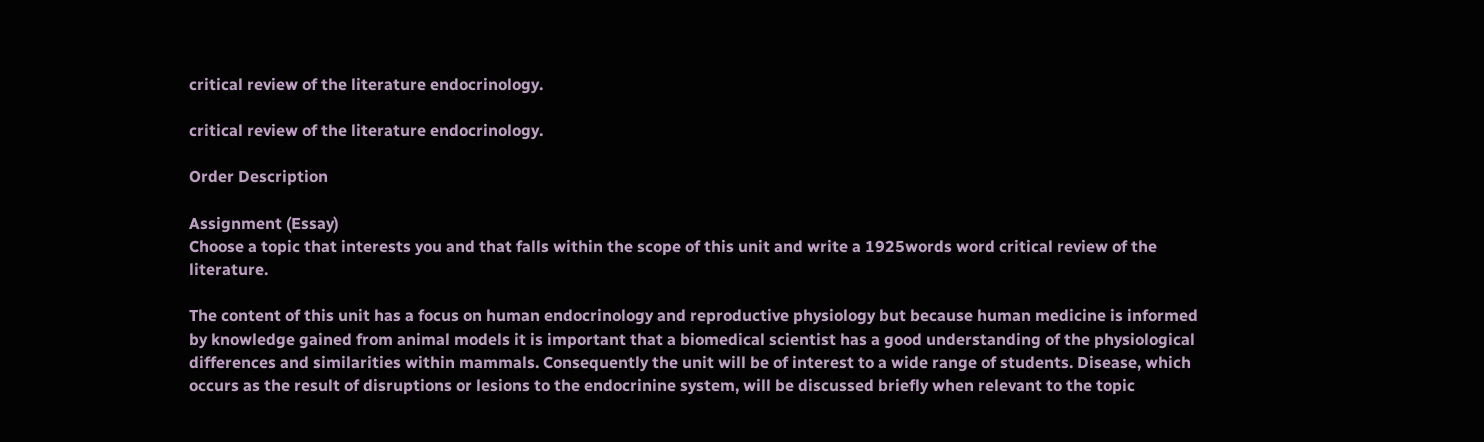critical review of the literature endocrinology.

critical review of the literature endocrinology.

Order Description

Assignment (Essay)
Choose a topic that interests you and that falls within the scope of this unit and write a 1925words word critical review of the literature.

The content of this unit has a focus on human endocrinology and reproductive physiology but because human medicine is informed by knowledge gained from animal models it is important that a biomedical scientist has a good understanding of the physiological differences and similarities within mammals. Consequently the unit will be of interest to a wide range of students. Disease, which occurs as the result of disruptions or lesions to the endocrinine system, will be discussed briefly when relevant to the topic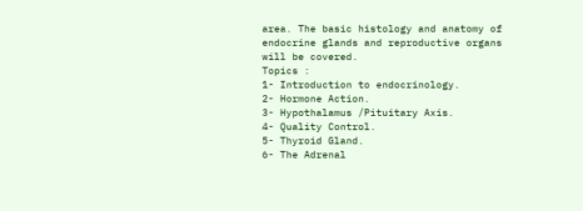area. The basic histology and anatomy of endocrine glands and reproductive organs will be covered.
Topics :
1- Introduction to endocrinology.
2- Hormone Action.
3- Hypothalamus /Pituitary Axis.
4- Quality Control.
5- Thyroid Gland.
6- The Adrenal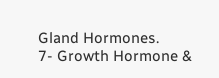Gland Hormones.
7- Growth Hormone &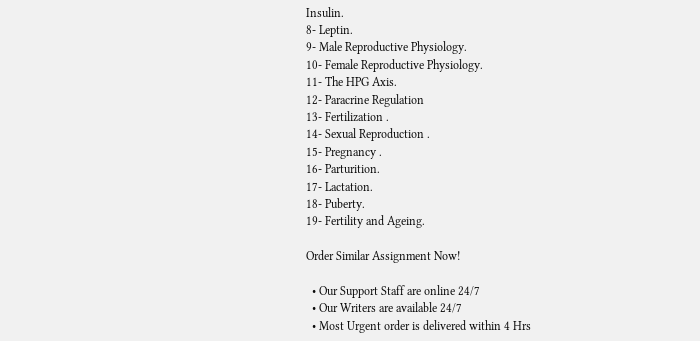Insulin.
8- Leptin.
9- Male Reproductive Physiology.
10- Female Reproductive Physiology.
11- The HPG Axis.
12- Paracrine Regulation
13- Fertilization .
14- Sexual Reproduction .
15- Pregnancy .
16- Parturition.
17- Lactation.
18- Puberty.
19- Fertility and Ageing.

Order Similar Assignment Now!

  • Our Support Staff are online 24/7
  • Our Writers are available 24/7
  • Most Urgent order is delivered within 4 Hrs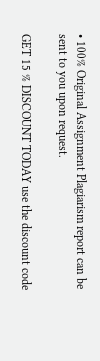• 100% Original Assignment Plagiarism report can be sent to you upon request.

GET 15 % DISCOUNT TODAY use the discount code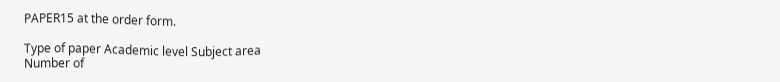PAPER15 at the order form.

Type of paper Academic level Subject area
Number of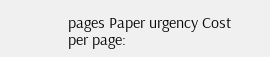pages Paper urgency Cost per page: